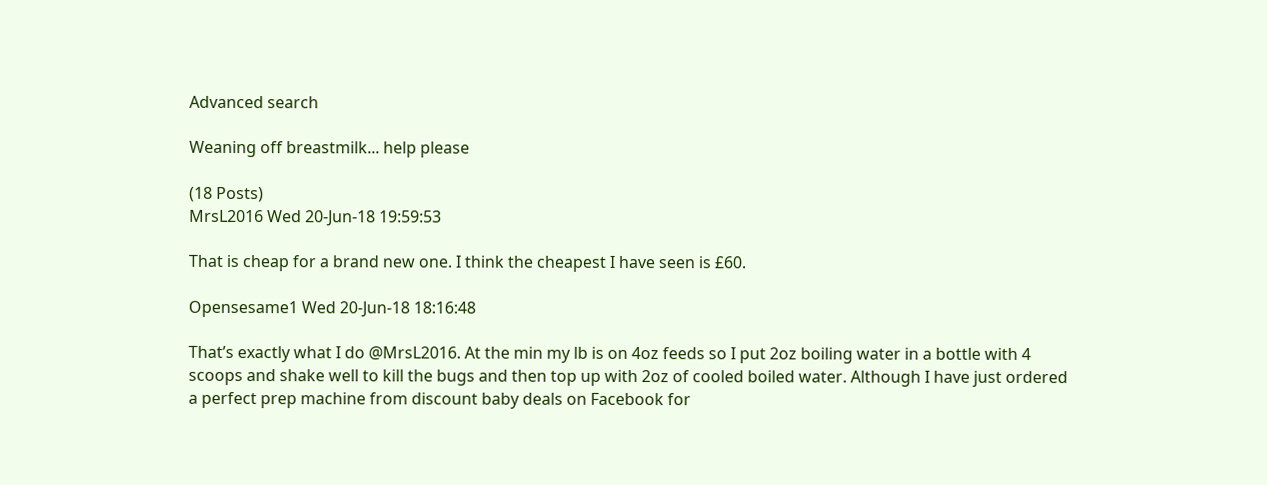Advanced search

Weaning off breastmilk... help please

(18 Posts)
MrsL2016 Wed 20-Jun-18 19:59:53

That is cheap for a brand new one. I think the cheapest I have seen is £60.

Opensesame1 Wed 20-Jun-18 18:16:48

That’s exactly what I do @MrsL2016. At the min my lb is on 4oz feeds so I put 2oz boiling water in a bottle with 4 scoops and shake well to kill the bugs and then top up with 2oz of cooled boiled water. Although I have just ordered a perfect prep machine from discount baby deals on Facebook for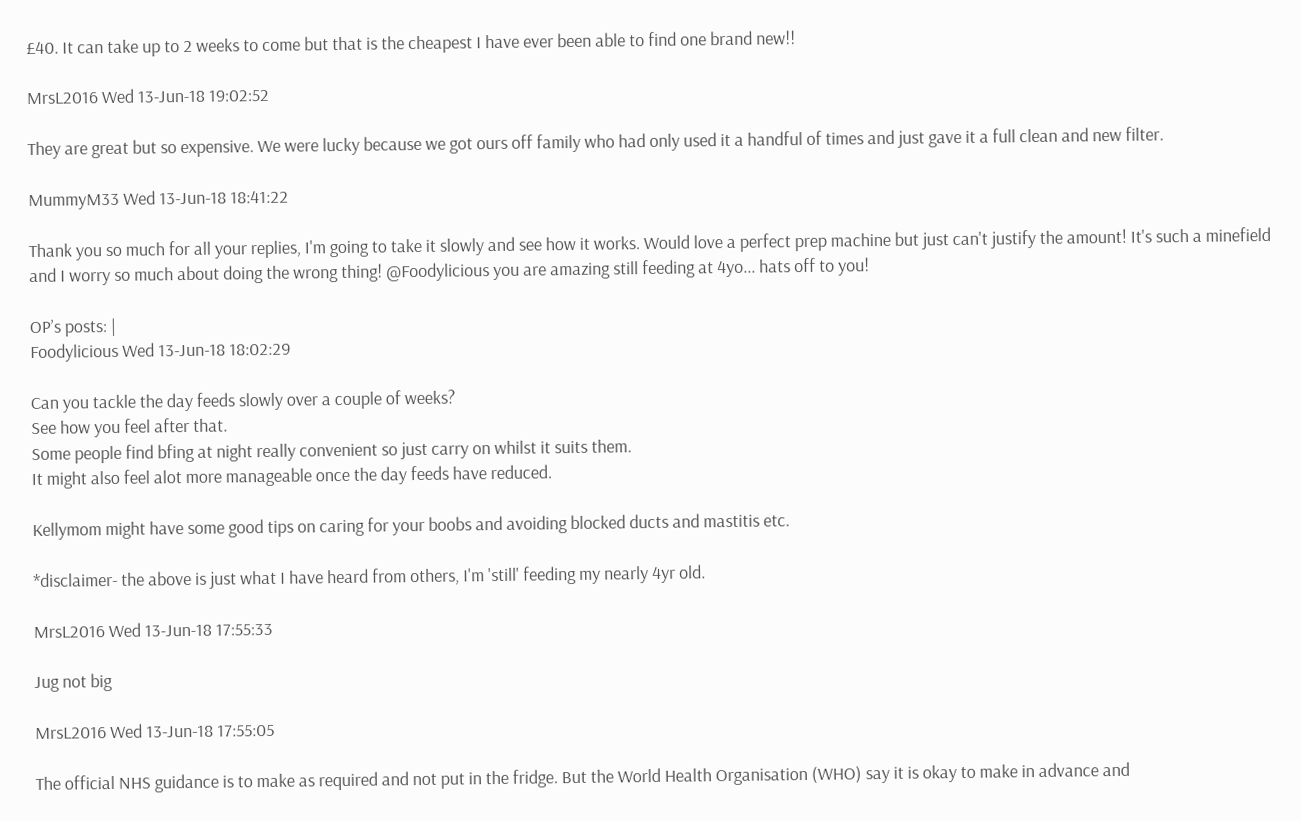£40. It can take up to 2 weeks to come but that is the cheapest I have ever been able to find one brand new!!

MrsL2016 Wed 13-Jun-18 19:02:52

They are great but so expensive. We were lucky because we got ours off family who had only used it a handful of times and just gave it a full clean and new filter.

MummyM33 Wed 13-Jun-18 18:41:22

Thank you so much for all your replies, I'm going to take it slowly and see how it works. Would love a perfect prep machine but just can't justify the amount! It's such a minefield and I worry so much about doing the wrong thing! @Foodylicious you are amazing still feeding at 4yo... hats off to you!

OP’s posts: |
Foodylicious Wed 13-Jun-18 18:02:29

Can you tackle the day feeds slowly over a couple of weeks?
See how you feel after that.
Some people find bfing at night really convenient so just carry on whilst it suits them.
It might also feel alot more manageable once the day feeds have reduced.

Kellymom might have some good tips on caring for your boobs and avoiding blocked ducts and mastitis etc.

*disclaimer- the above is just what I have heard from others, I'm 'still' feeding my nearly 4yr old.

MrsL2016 Wed 13-Jun-18 17:55:33

Jug not big

MrsL2016 Wed 13-Jun-18 17:55:05

The official NHS guidance is to make as required and not put in the fridge. But the World Health Organisation (WHO) say it is okay to make in advance and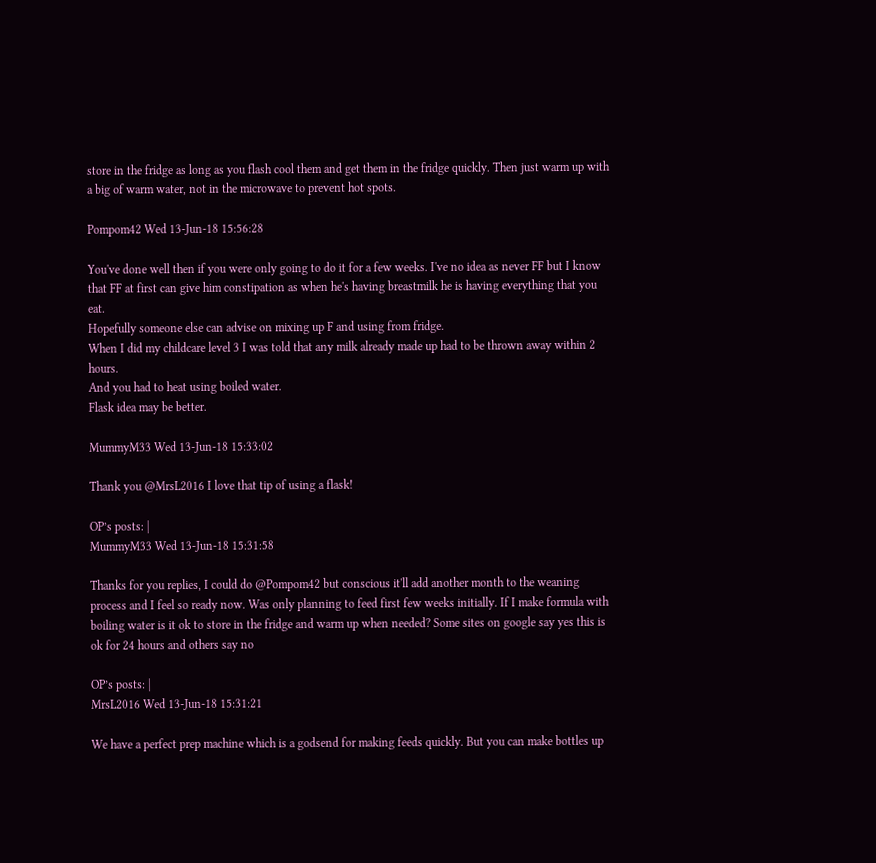store in the fridge as long as you flash cool them and get them in the fridge quickly. Then just warm up with a big of warm water, not in the microwave to prevent hot spots.

Pompom42 Wed 13-Jun-18 15:56:28

You've done well then if you were only going to do it for a few weeks. I've no idea as never FF but I know that FF at first can give him constipation as when he's having breastmilk he is having everything that you eat.
Hopefully someone else can advise on mixing up F and using from fridge.
When I did my childcare level 3 I was told that any milk already made up had to be thrown away within 2 hours.
And you had to heat using boiled water.
Flask idea may be better.

MummyM33 Wed 13-Jun-18 15:33:02

Thank you @MrsL2016 I love that tip of using a flask!

OP’s posts: |
MummyM33 Wed 13-Jun-18 15:31:58

Thanks for you replies, I could do @Pompom42 but conscious it'll add another month to the weaning process and I feel so ready now. Was only planning to feed first few weeks initially. If I make formula with boiling water is it ok to store in the fridge and warm up when needed? Some sites on google say yes this is ok for 24 hours and others say no

OP’s posts: |
MrsL2016 Wed 13-Jun-18 15:31:21

We have a perfect prep machine which is a godsend for making feeds quickly. But you can make bottles up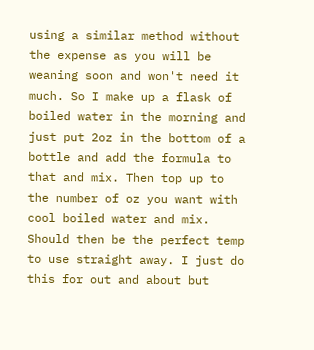using a similar method without the expense as you will be weaning soon and won't need it much. So I make up a flask of boiled water in the morning and just put 2oz in the bottom of a bottle and add the formula to that and mix. Then top up to the number of oz you want with cool boiled water and mix. Should then be the perfect temp to use straight away. I just do this for out and about but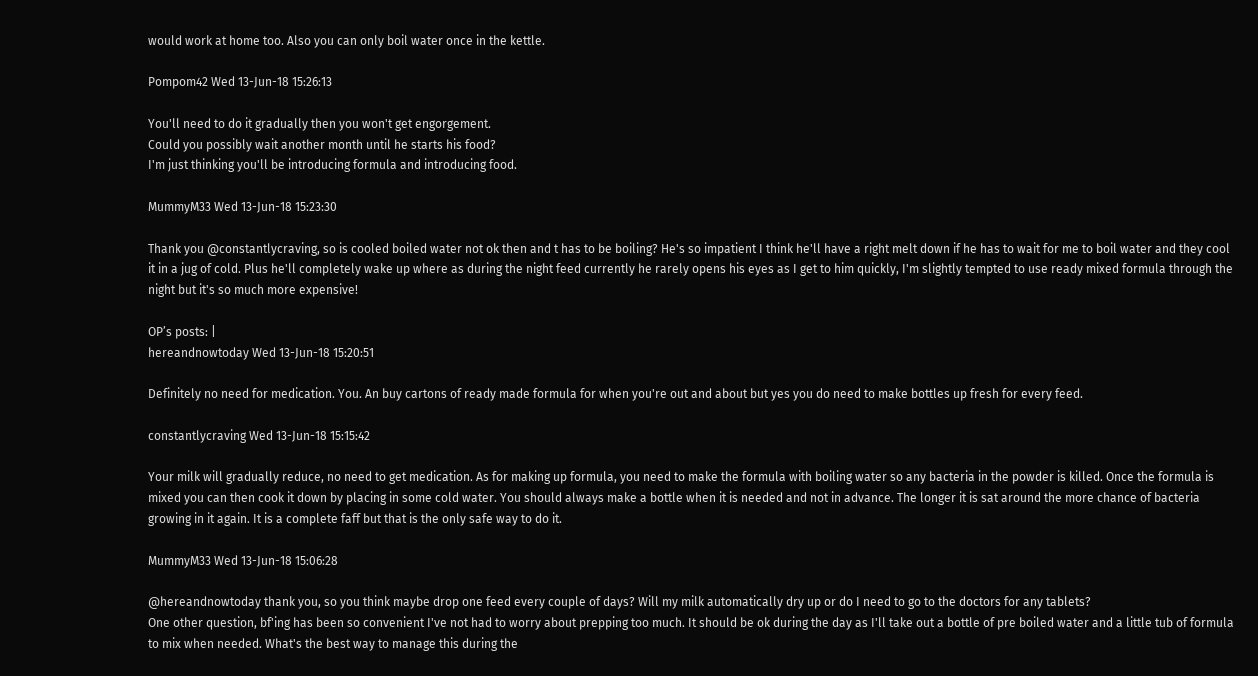would work at home too. Also you can only boil water once in the kettle.

Pompom42 Wed 13-Jun-18 15:26:13

You'll need to do it gradually then you won't get engorgement.
Could you possibly wait another month until he starts his food?
I'm just thinking you'll be introducing formula and introducing food.

MummyM33 Wed 13-Jun-18 15:23:30

Thank you @constantlycraving, so is cooled boiled water not ok then and t has to be boiling? He's so impatient I think he'll have a right melt down if he has to wait for me to boil water and they cool it in a jug of cold. Plus he'll completely wake up where as during the night feed currently he rarely opens his eyes as I get to him quickly, I'm slightly tempted to use ready mixed formula through the night but it's so much more expensive!

OP’s posts: |
hereandnowtoday Wed 13-Jun-18 15:20:51

Definitely no need for medication. You. An buy cartons of ready made formula for when you're out and about but yes you do need to make bottles up fresh for every feed.

constantlycraving Wed 13-Jun-18 15:15:42

Your milk will gradually reduce, no need to get medication. As for making up formula, you need to make the formula with boiling water so any bacteria in the powder is killed. Once the formula is mixed you can then cook it down by placing in some cold water. You should always make a bottle when it is needed and not in advance. The longer it is sat around the more chance of bacteria growing in it again. It is a complete faff but that is the only safe way to do it.

MummyM33 Wed 13-Jun-18 15:06:28

@hereandnowtoday thank you, so you think maybe drop one feed every couple of days? Will my milk automatically dry up or do I need to go to the doctors for any tablets?
One other question, bf'ing has been so convenient I've not had to worry about prepping too much. It should be ok during the day as I'll take out a bottle of pre boiled water and a little tub of formula to mix when needed. What's the best way to manage this during the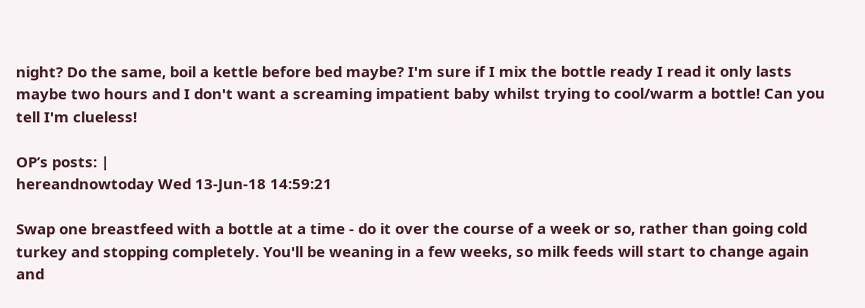night? Do the same, boil a kettle before bed maybe? I'm sure if I mix the bottle ready I read it only lasts maybe two hours and I don't want a screaming impatient baby whilst trying to cool/warm a bottle! Can you tell I'm clueless!

OP’s posts: |
hereandnowtoday Wed 13-Jun-18 14:59:21

Swap one breastfeed with a bottle at a time - do it over the course of a week or so, rather than going cold turkey and stopping completely. You'll be weaning in a few weeks, so milk feeds will start to change again and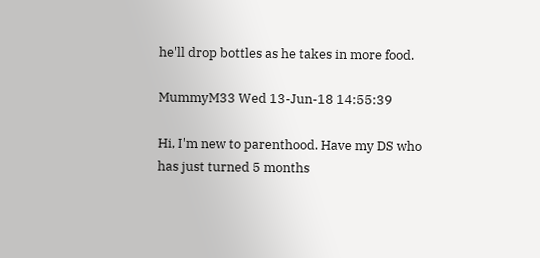he'll drop bottles as he takes in more food.

MummyM33 Wed 13-Jun-18 14:55:39

Hi, I'm new to parenthood. Have my DS who has just turned 5 months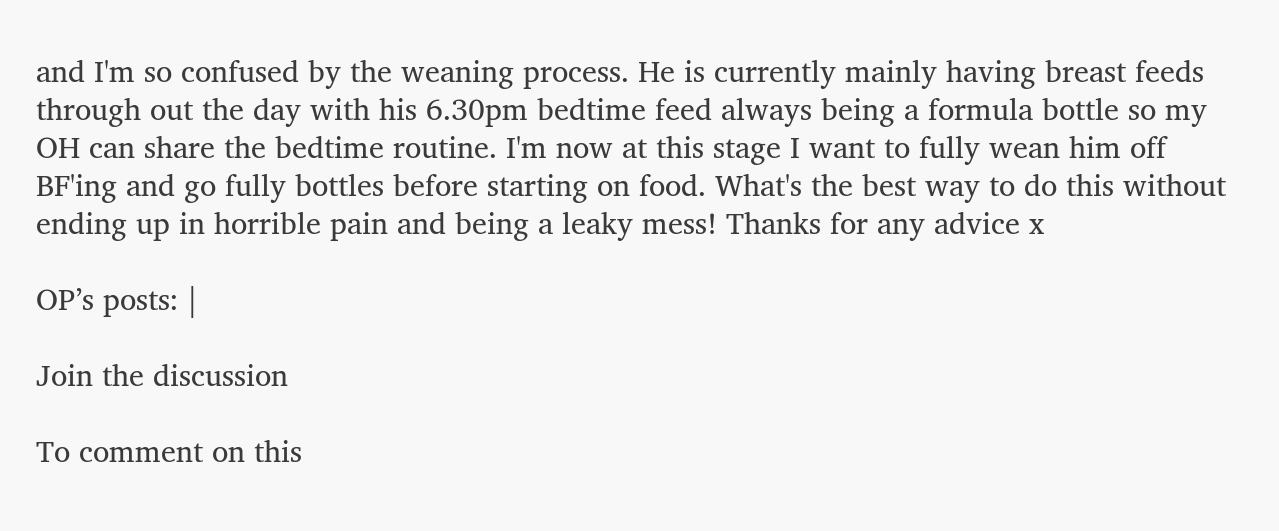and I'm so confused by the weaning process. He is currently mainly having breast feeds through out the day with his 6.30pm bedtime feed always being a formula bottle so my OH can share the bedtime routine. I'm now at this stage I want to fully wean him off BF'ing and go fully bottles before starting on food. What's the best way to do this without ending up in horrible pain and being a leaky mess! Thanks for any advice x

OP’s posts: |

Join the discussion

To comment on this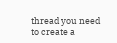thread you need to create a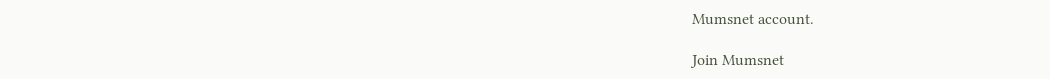Mumsnet account.

Join Mumsnet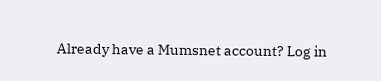Already have a Mumsnet account? Log in